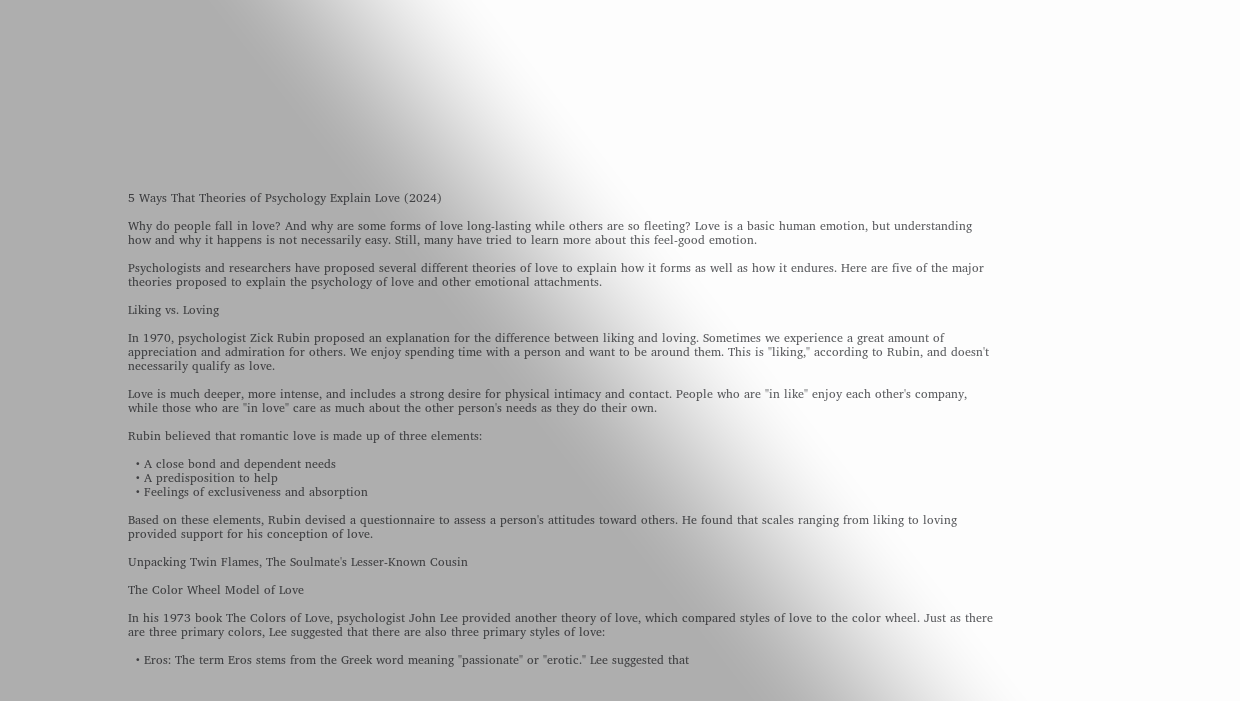5 Ways That Theories of Psychology Explain Love (2024)

Why do people fall in love? And why are some forms of love long-lasting while others are so fleeting? Love is a basic human emotion, but understanding how and why it happens is not necessarily easy. Still, many have tried to learn more about this feel-good emotion.

Psychologists and researchers have proposed several different theories of love to explain how it forms as well as how it endures. Here are five of the major theories proposed to explain the psychology of love and other emotional attachments.

Liking vs. Loving

In 1970, psychologist Zick Rubin proposed an explanation for the difference between liking and loving. Sometimes we experience a great amount of appreciation and admiration for others. We enjoy spending time with a person and want to be around them. This is "liking," according to Rubin, and doesn't necessarily qualify as love.

Love is much deeper, more intense, and includes a strong desire for physical intimacy and contact. People who are "in like" enjoy each other's company, while those who are "in love" care as much about the other person's needs as they do their own.

Rubin believed that romantic love is made up of three elements:

  • A close bond and dependent needs
  • A predisposition to help
  • Feelings of exclusiveness and absorption

Based on these elements, Rubin devised a questionnaire to assess a person's attitudes toward others. He found that scales ranging from liking to loving provided support for his conception of love.

Unpacking Twin Flames, The Soulmate's Lesser-Known Cousin

The Color Wheel Model of Love

In his 1973 book The Colors of Love, psychologist John Lee provided another theory of love, which compared styles of love to the color wheel. Just as there are three primary colors, Lee suggested that there are also three primary styles of love:

  • Eros: The term Eros stems from the Greek word meaning "passionate" or "erotic." Lee suggested that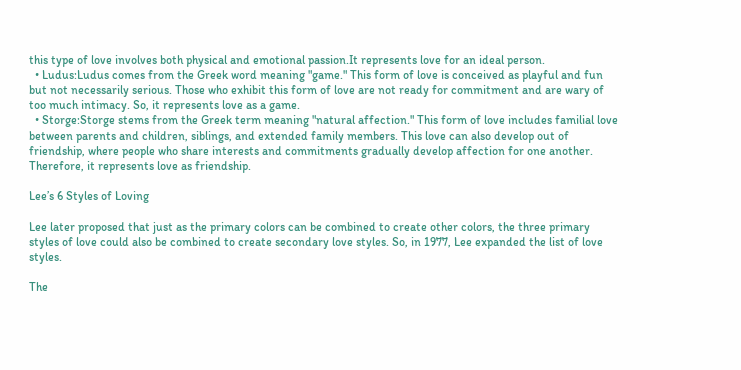this type of love involves both physical and emotional passion.It represents love for an ideal person.
  • Ludus:Ludus comes from the Greek word meaning "game." This form of love is conceived as playful and fun but not necessarily serious. Those who exhibit this form of love are not ready for commitment and are wary of too much intimacy. So, it represents love as a game.
  • Storge:Storge stems from the Greek term meaning "natural affection." This form of love includes familial love between parents and children, siblings, and extended family members. This love can also develop out of friendship, where people who share interests and commitments gradually develop affection for one another. Therefore, it represents love as friendship.

Lee’s 6 Styles of Loving

Lee later proposed that just as the primary colors can be combined to create other colors, the three primary styles of love could also be combined to create secondary love styles. So, in 1977, Lee expanded the list of love styles.

The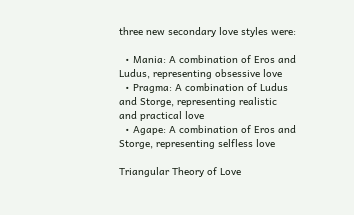three new secondary love styles were:

  • Mania: A combination of Eros and Ludus, representing obsessive love
  • Pragma: A combination of Ludus and Storge, representing realistic and practical love
  • Agape: A combination of Eros and Storge, representing selfless love

Triangular Theory of Love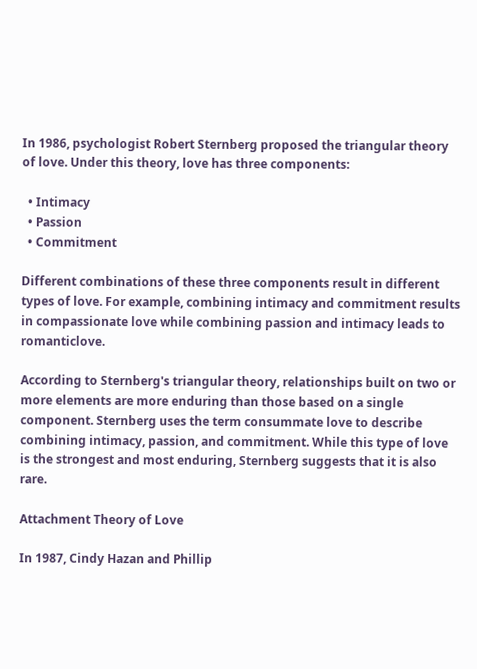In 1986, psychologist Robert Sternberg proposed the triangular theory of love. Under this theory, love has three components:

  • Intimacy
  • Passion
  • Commitment

Different combinations of these three components result in different types of love. For example, combining intimacy and commitment results in compassionate love while combining passion and intimacy leads to romanticlove.

According to Sternberg's triangular theory, relationships built on two or more elements are more enduring than those based on a single component. Sternberg uses the term consummate love to describe combining intimacy, passion, and commitment. While this type of love is the strongest and most enduring, Sternberg suggests that it is also rare.

Attachment Theory of Love

In 1987, Cindy Hazan and Phillip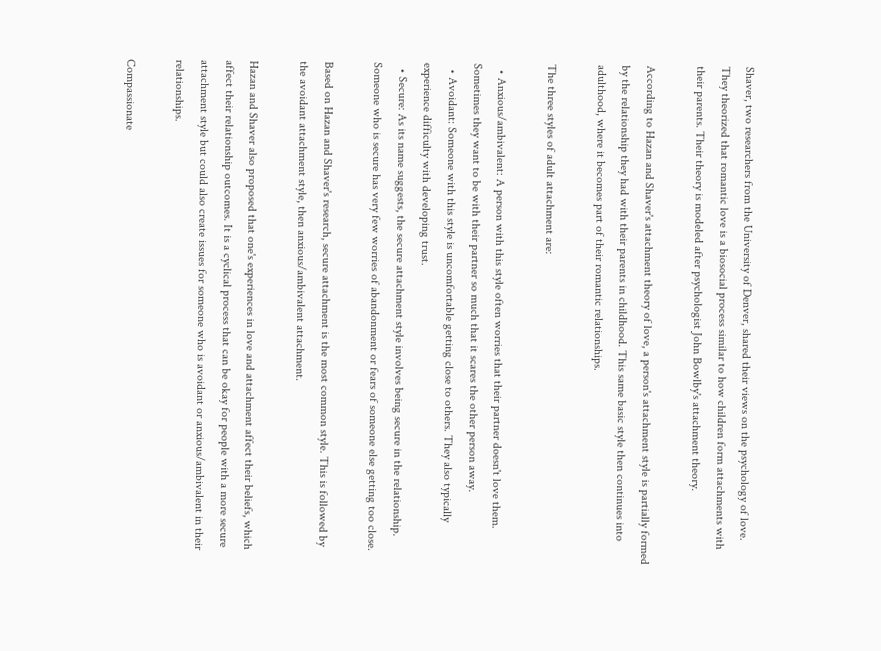Shaver, two researchers from the University of Denver, shared their views on the psychology of love. They theorized that romantic love is a biosocial process similar to how children form attachments with their parents. Their theory is modeled after psychologist John Bowlby's attachment theory.

According to Hazan and Shaver's attachment theory of love, a person's attachment style is partially formed by the relationship they had with their parents in childhood. This same basic style then continues into adulthood, where it becomes part of their romantic relationships.

The three styles of adult attachment are:

  • Anxious/ambivalent: A person with this style often worries that their partner doesn't love them. Sometimes they want to be with their partner so much that it scares the other person away.
  • Avoidant: Someone with this style is uncomfortable getting close to others. They also typically experience difficulty with developing trust.
  • Secure: As its name suggests, the secure attachment style involves being secure in the relationship. Someone who is secure has very few worries of abandonment or fears of someone else getting too close.

Based on Hazan and Shaver's research, secure attachment is the most common style. This is followed by the avoidant attachment style, then anxious/ambivalent attachment.

Hazan and Shaver also proposed that one's experiences in love and attachment affect their beliefs, which affect their relationship outcomes. It is a cyclical process that can be okay for people with a more secure attachment style but could also create issues for someone who is avoidant or anxious/ambivalent in their relationships.

Compassionate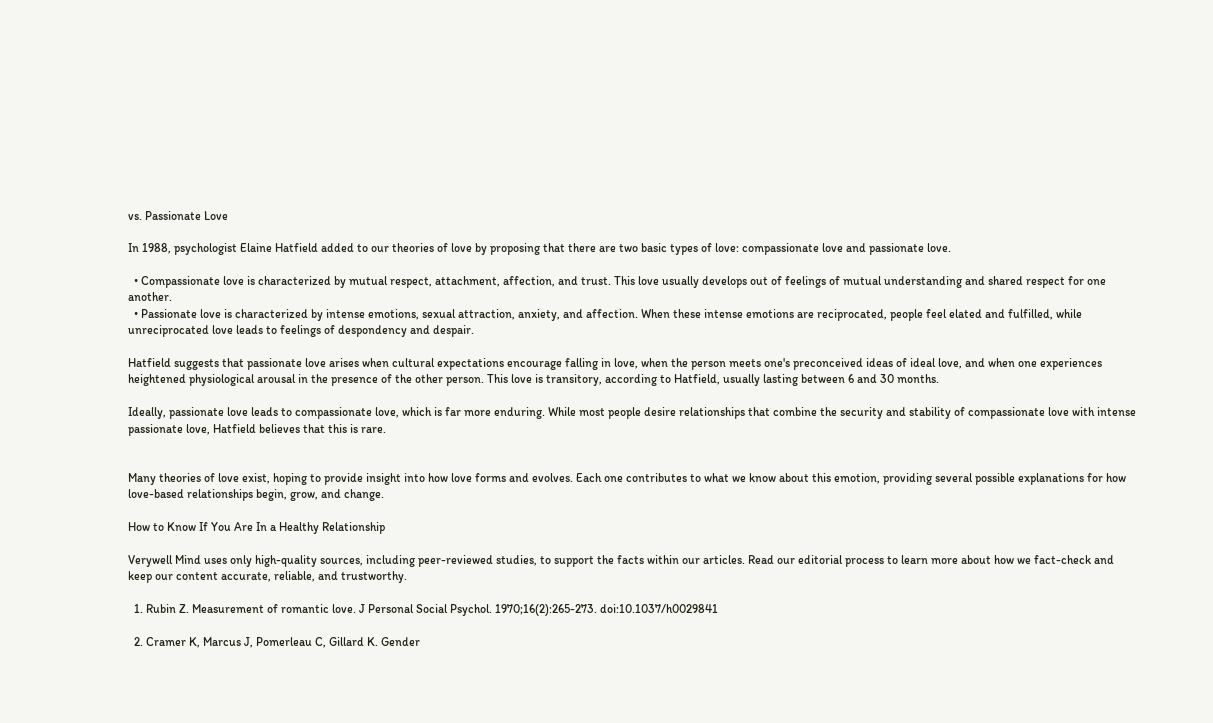vs. Passionate Love

In 1988, psychologist Elaine Hatfield added to our theories of love by proposing that there are two basic types of love: compassionate love and passionate love.

  • Compassionate love is characterized by mutual respect, attachment, affection, and trust. This love usually develops out of feelings of mutual understanding and shared respect for one another.
  • Passionate love is characterized by intense emotions, sexual attraction, anxiety, and affection. When these intense emotions are reciprocated, people feel elated and fulfilled, while unreciprocated love leads to feelings of despondency and despair.

Hatfield suggests that passionate love arises when cultural expectations encourage falling in love, when the person meets one's preconceived ideas of ideal love, and when one experiences heightened physiological arousal in the presence of the other person. This love is transitory, according to Hatfield, usually lasting between 6 and 30 months.

Ideally, passionate love leads to compassionate love, which is far more enduring. While most people desire relationships that combine the security and stability of compassionate love with intense passionate love, Hatfield believes that this is rare.


Many theories of love exist, hoping to provide insight into how love forms and evolves. Each one contributes to what we know about this emotion, providing several possible explanations for how love-based relationships begin, grow, and change.

How to Know If You Are In a Healthy Relationship

Verywell Mind uses only high-quality sources, including peer-reviewed studies, to support the facts within our articles. Read our editorial process to learn more about how we fact-check and keep our content accurate, reliable, and trustworthy.

  1. Rubin Z. Measurement of romantic love. J Personal Social Psychol. 1970;16(2):265-273. doi:10.1037/h0029841

  2. Cramer K, Marcus J, Pomerleau C, Gillard K. Gender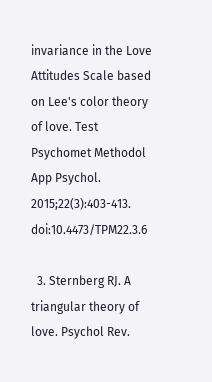invariance in the Love Attitudes Scale based on Lee's color theory of love. Test Psychomet Methodol App Psychol. 2015;22(3):403-413. doi:10.4473/TPM22.3.6

  3. Sternberg RJ. A triangular theory of love. Psychol Rev.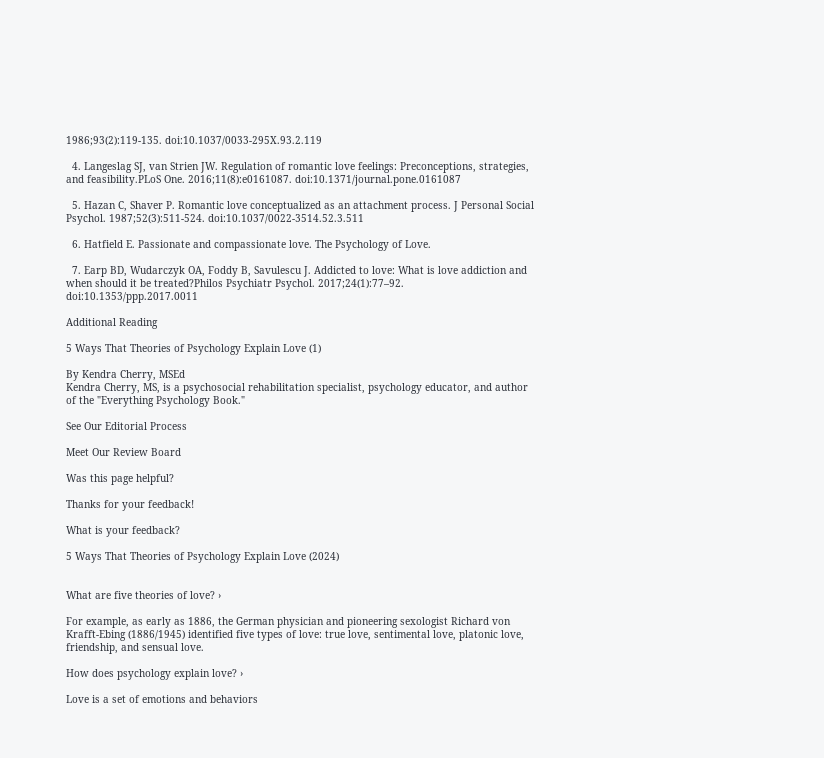1986;93(2):119-135. doi:10.1037/0033-295X.93.2.119

  4. Langeslag SJ, van Strien JW. Regulation of romantic love feelings: Preconceptions, strategies, and feasibility.PLoS One. 2016;11(8):e0161087. doi:10.1371/journal.pone.0161087

  5. Hazan C, Shaver P. Romantic love conceptualized as an attachment process. J Personal Social Psychol. 1987;52(3):511-524. doi:10.1037/0022-3514.52.3.511

  6. Hatfield E. Passionate and compassionate love. The Psychology of Love.

  7. Earp BD, Wudarczyk OA, Foddy B, Savulescu J. Addicted to love: What is love addiction and when should it be treated?Philos Psychiatr Psychol. 2017;24(1):77–92. doi:10.1353/ppp.2017.0011

Additional Reading

5 Ways That Theories of Psychology Explain Love (1)

By Kendra Cherry, MSEd
Kendra Cherry, MS, is a psychosocial rehabilitation specialist, psychology educator, and author of the "Everything Psychology Book."

See Our Editorial Process

Meet Our Review Board

Was this page helpful?

Thanks for your feedback!

What is your feedback?

5 Ways That Theories of Psychology Explain Love (2024)


What are five theories of love? ›

For example, as early as 1886, the German physician and pioneering sexologist Richard von Krafft-Ebing (1886/1945) identified five types of love: true love, sentimental love, platonic love, friendship, and sensual love.

How does psychology explain love? ›

Love is a set of emotions and behaviors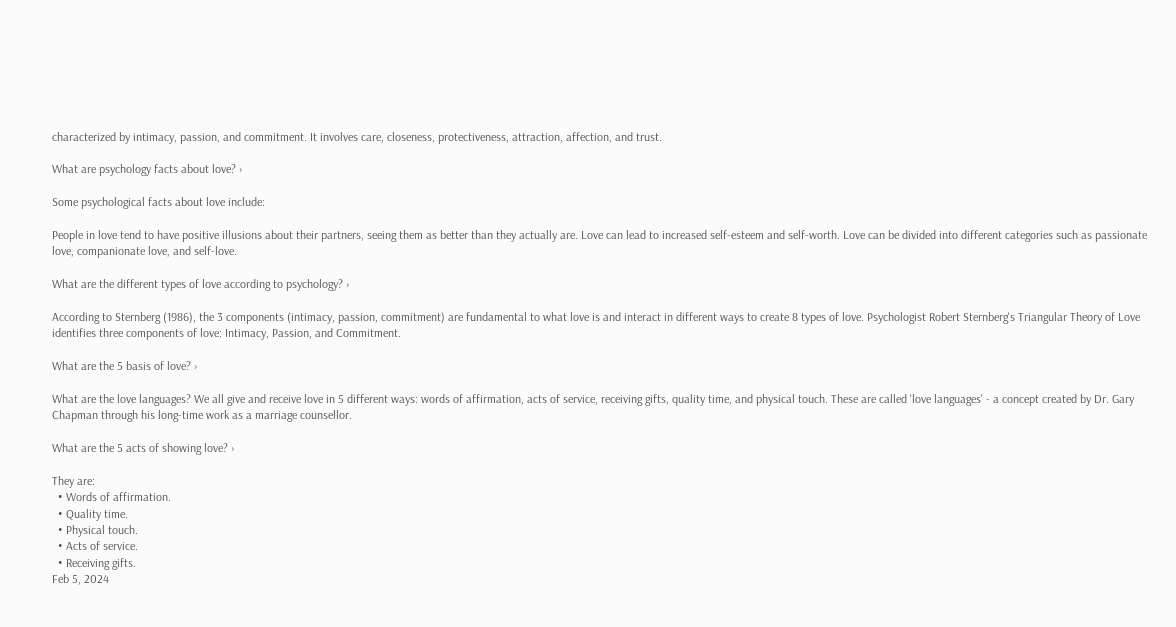characterized by intimacy, passion, and commitment. It involves care, closeness, protectiveness, attraction, affection, and trust.

What are psychology facts about love? ›

Some psychological facts about love include:

People in love tend to have positive illusions about their partners, seeing them as better than they actually are. Love can lead to increased self-esteem and self-worth. Love can be divided into different categories such as passionate love, companionate love, and self-love.

What are the different types of love according to psychology? ›

According to Sternberg (1986), the 3 components (intimacy, passion, commitment) are fundamental to what love is and interact in different ways to create 8 types of love. Psychologist Robert Sternberg's Triangular Theory of Love identifies three components of love: Intimacy, Passion, and Commitment.

What are the 5 basis of love? ›

What are the love languages? We all give and receive love in 5 different ways: words of affirmation, acts of service, receiving gifts, quality time, and physical touch. These are called 'love languages' - a concept created by Dr. Gary Chapman through his long-time work as a marriage counsellor.

What are the 5 acts of showing love? ›

They are:
  • Words of affirmation.
  • Quality time.
  • Physical touch.
  • Acts of service.
  • Receiving gifts.
Feb 5, 2024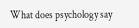What does psychology say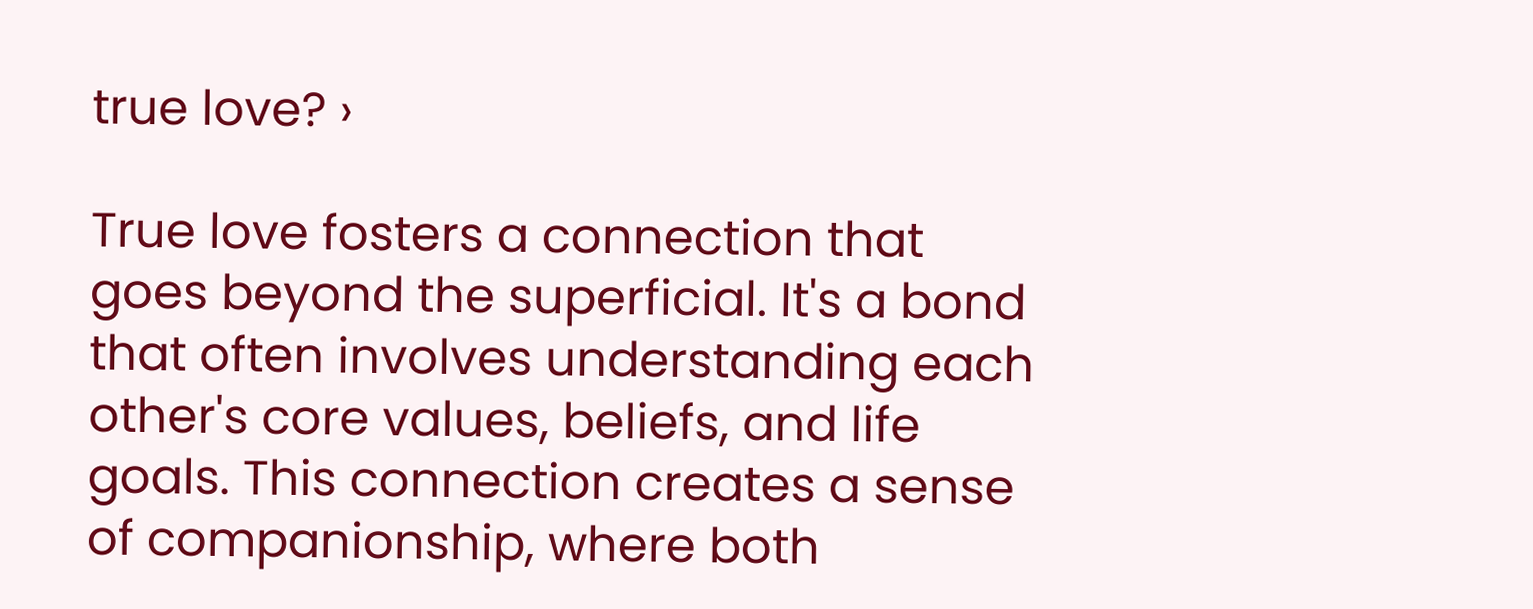true love? ›

True love fosters a connection that goes beyond the superficial. It's a bond that often involves understanding each other's core values, beliefs, and life goals. This connection creates a sense of companionship, where both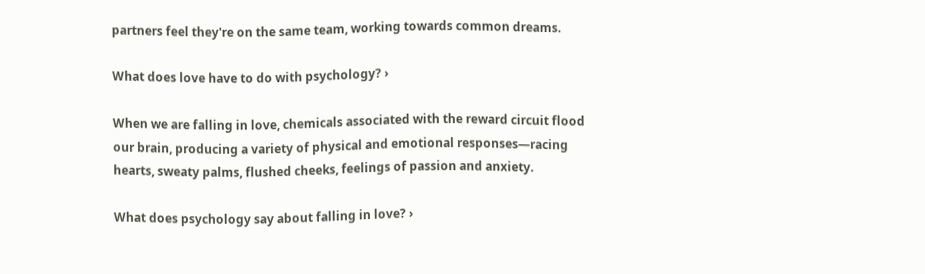partners feel they're on the same team, working towards common dreams.

What does love have to do with psychology? ›

When we are falling in love, chemicals associated with the reward circuit flood our brain, producing a variety of physical and emotional responses—racing hearts, sweaty palms, flushed cheeks, feelings of passion and anxiety.

What does psychology say about falling in love? ›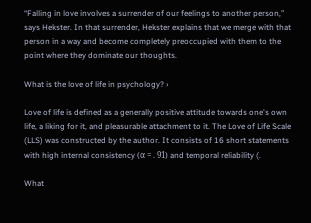“Falling in love involves a surrender of our feelings to another person,” says Hekster. In that surrender, Hekster explains that we merge with that person in a way and become completely preoccupied with them to the point where they dominate our thoughts.

What is the love of life in psychology? ›

Love of life is defined as a generally positive attitude towards one's own life, a liking for it, and pleasurable attachment to it. The Love of Life Scale (LLS) was constructed by the author. It consists of 16 short statements with high internal consistency (α = . 91) and temporal reliability (.

What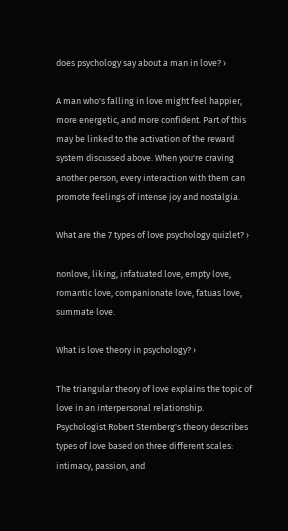does psychology say about a man in love? ›

A man who's falling in love might feel happier, more energetic, and more confident. Part of this may be linked to the activation of the reward system discussed above. When you're craving another person, every interaction with them can promote feelings of intense joy and nostalgia.

What are the 7 types of love psychology quizlet? ›

nonlove, liking, infatuated love, empty love, romantic love, companionate love, fatuas love, summate love.

What is love theory in psychology? ›

The triangular theory of love explains the topic of love in an interpersonal relationship. Psychologist Robert Sternberg's theory describes types of love based on three different scales: intimacy, passion, and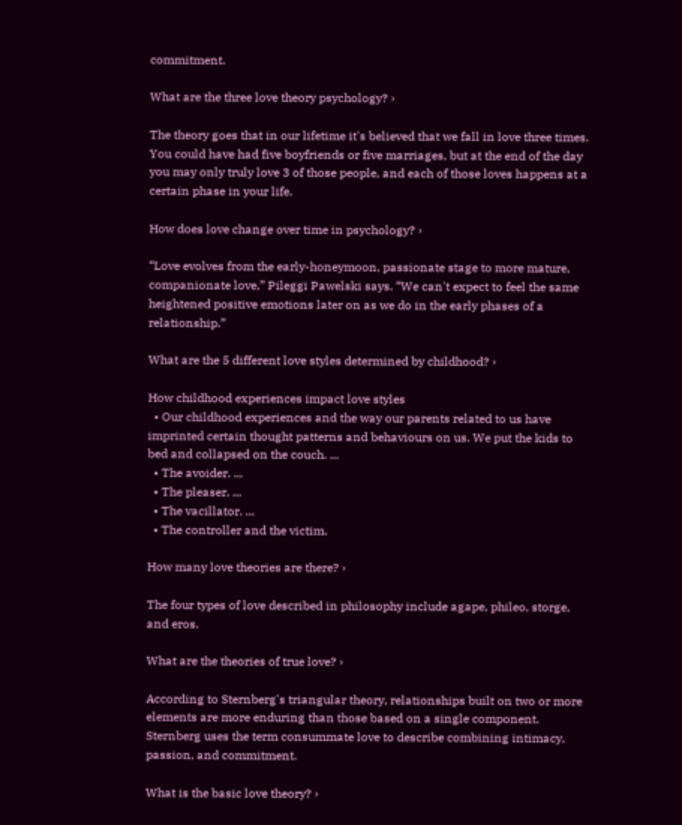commitment.

What are the three love theory psychology? ›

The theory goes that in our lifetime it's believed that we fall in love three times. You could have had five boyfriends or five marriages, but at the end of the day you may only truly love 3 of those people, and each of those loves happens at a certain phase in your life.

How does love change over time in psychology? ›

“Love evolves from the early-honeymoon, passionate stage to more mature, companionate love,” Pileggi Pawelski says. “We can't expect to feel the same heightened positive emotions later on as we do in the early phases of a relationship.”

What are the 5 different love styles determined by childhood? ›

How childhood experiences impact love styles
  • Our childhood experiences and the way our parents related to us have imprinted certain thought patterns and behaviours on us. We put the kids to bed and collapsed on the couch. ...
  • The avoider. ...
  • The pleaser. ...
  • The vacillator. ...
  • The controller and the victim.

How many love theories are there? ›

The four types of love described in philosophy include agape, phileo, storge, and eros.

What are the theories of true love? ›

According to Sternberg's triangular theory, relationships built on two or more elements are more enduring than those based on a single component. Sternberg uses the term consummate love to describe combining intimacy, passion, and commitment.

What is the basic love theory? ›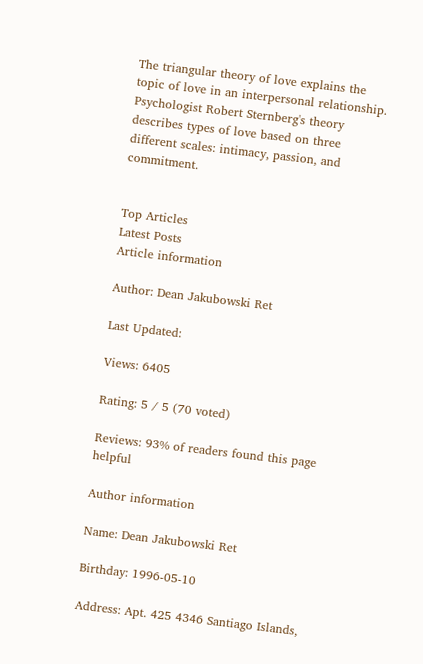The triangular theory of love explains the topic of love in an interpersonal relationship. Psychologist Robert Sternberg's theory describes types of love based on three different scales: intimacy, passion, and commitment.


Top Articles
Latest Posts
Article information

Author: Dean Jakubowski Ret

Last Updated:

Views: 6405

Rating: 5 / 5 (70 voted)

Reviews: 93% of readers found this page helpful

Author information

Name: Dean Jakubowski Ret

Birthday: 1996-05-10

Address: Apt. 425 4346 Santiago Islands,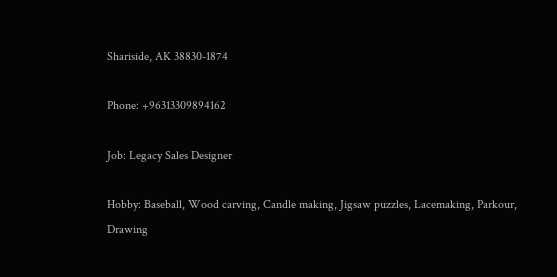Shariside, AK 38830-1874

Phone: +96313309894162

Job: Legacy Sales Designer

Hobby: Baseball, Wood carving, Candle making, Jigsaw puzzles, Lacemaking, Parkour, Drawing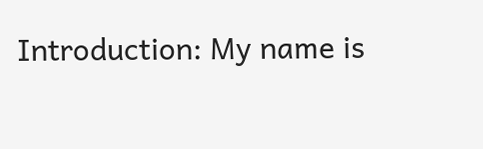Introduction: My name is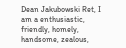Dean Jakubowski Ret, I am a enthusiastic, friendly, homely, handsome, zealous,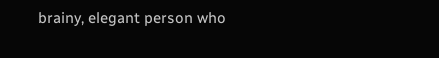brainy, elegant person who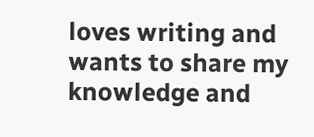loves writing and wants to share my knowledge and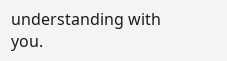understanding with you.